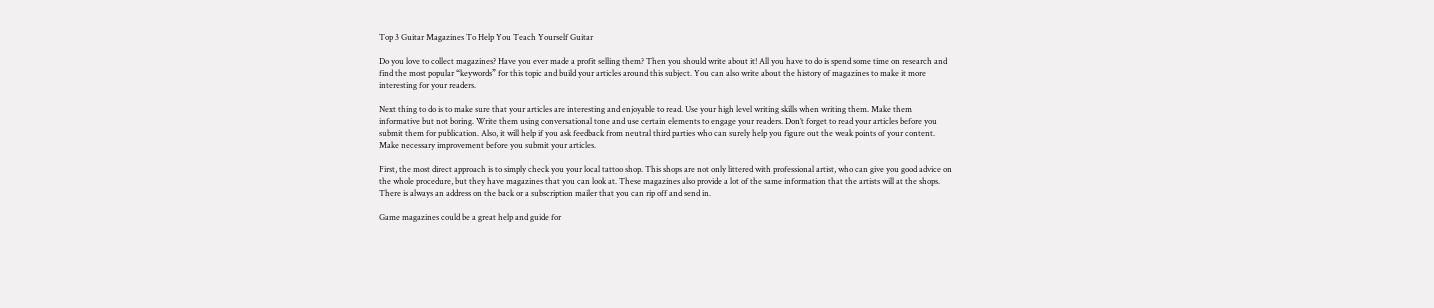Top 3 Guitar Magazines To Help You Teach Yourself Guitar

Do you love to collect magazines? Have you ever made a profit selling them? Then you should write about it! All you have to do is spend some time on research and find the most popular “keywords” for this topic and build your articles around this subject. You can also write about the history of magazines to make it more interesting for your readers.

Next thing to do is to make sure that your articles are interesting and enjoyable to read. Use your high level writing skills when writing them. Make them informative but not boring. Write them using conversational tone and use certain elements to engage your readers. Don’t forget to read your articles before you submit them for publication. Also, it will help if you ask feedback from neutral third parties who can surely help you figure out the weak points of your content. Make necessary improvement before you submit your articles.

First, the most direct approach is to simply check you your local tattoo shop. This shops are not only littered with professional artist, who can give you good advice on the whole procedure, but they have magazines that you can look at. These magazines also provide a lot of the same information that the artists will at the shops. There is always an address on the back or a subscription mailer that you can rip off and send in.

Game magazines could be a great help and guide for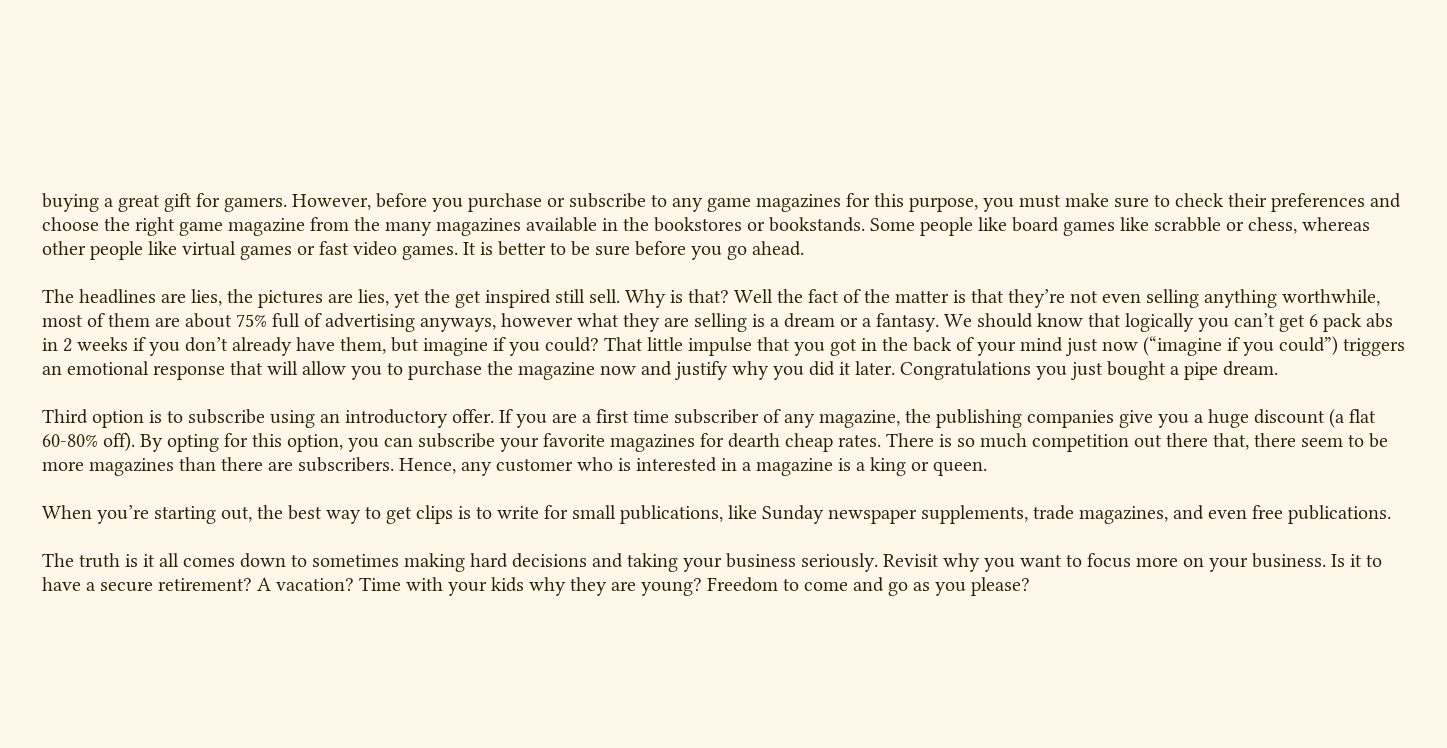buying a great gift for gamers. However, before you purchase or subscribe to any game magazines for this purpose, you must make sure to check their preferences and choose the right game magazine from the many magazines available in the bookstores or bookstands. Some people like board games like scrabble or chess, whereas other people like virtual games or fast video games. It is better to be sure before you go ahead.

The headlines are lies, the pictures are lies, yet the get inspired still sell. Why is that? Well the fact of the matter is that they’re not even selling anything worthwhile, most of them are about 75% full of advertising anyways, however what they are selling is a dream or a fantasy. We should know that logically you can’t get 6 pack abs in 2 weeks if you don’t already have them, but imagine if you could? That little impulse that you got in the back of your mind just now (“imagine if you could”) triggers an emotional response that will allow you to purchase the magazine now and justify why you did it later. Congratulations you just bought a pipe dream.

Third option is to subscribe using an introductory offer. If you are a first time subscriber of any magazine, the publishing companies give you a huge discount (a flat 60-80% off). By opting for this option, you can subscribe your favorite magazines for dearth cheap rates. There is so much competition out there that, there seem to be more magazines than there are subscribers. Hence, any customer who is interested in a magazine is a king or queen.

When you’re starting out, the best way to get clips is to write for small publications, like Sunday newspaper supplements, trade magazines, and even free publications.

The truth is it all comes down to sometimes making hard decisions and taking your business seriously. Revisit why you want to focus more on your business. Is it to have a secure retirement? A vacation? Time with your kids why they are young? Freedom to come and go as you please?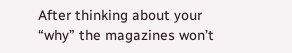After thinking about your “why” the magazines won’t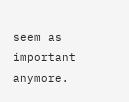seem as important anymore.